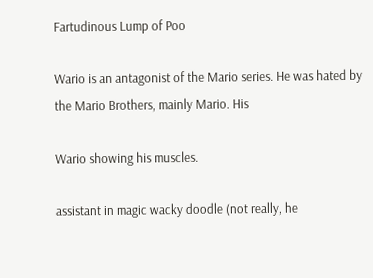Fartudinous Lump of Poo

Wario is an antagonist of the Mario series. He was hated by the Mario Brothers, mainly Mario. His

Wario showing his muscles.

assistant in magic wacky doodle (not really, he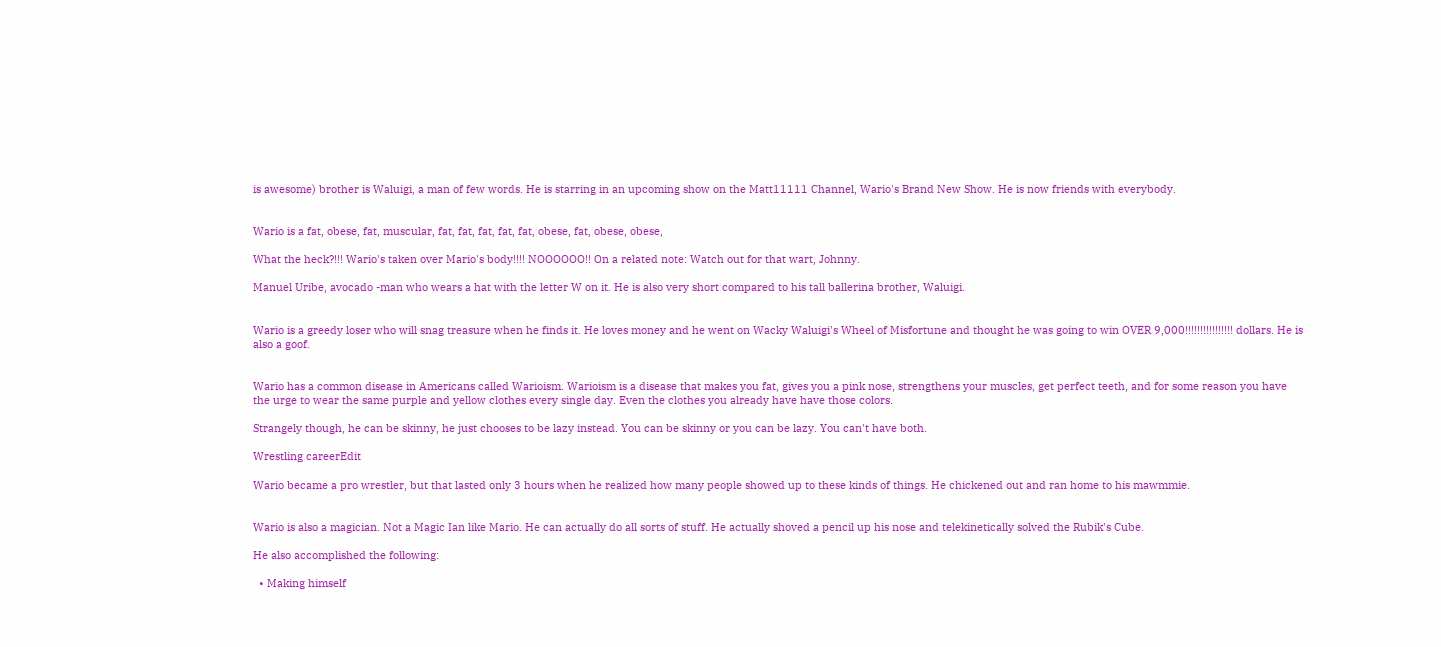is awesome) brother is Waluigi, a man of few words. He is starring in an upcoming show on the Matt11111 Channel, Wario's Brand New Show. He is now friends with everybody.


Wario is a fat, obese, fat, muscular, fat, fat, fat, fat, fat, obese, fat, obese, obese,

What the heck?!!! Wario's taken over Mario's body!!!! NOOOOOO!! On a related note: Watch out for that wart, Johnny.

Manuel Uribe, avocado -man who wears a hat with the letter W on it. He is also very short compared to his tall ballerina brother, Waluigi.


Wario is a greedy loser who will snag treasure when he finds it. He loves money and he went on Wacky Waluigi's Wheel of Misfortune and thought he was going to win OVER 9,000!!!!!!!!!!!!!!!! dollars. He is also a goof.


Wario has a common disease in Americans called Warioism. Warioism is a disease that makes you fat, gives you a pink nose, strengthens your muscles, get perfect teeth, and for some reason you have the urge to wear the same purple and yellow clothes every single day. Even the clothes you already have have those colors.

Strangely though, he can be skinny, he just chooses to be lazy instead. You can be skinny or you can be lazy. You can't have both.

Wrestling careerEdit

Wario became a pro wrestler, but that lasted only 3 hours when he realized how many people showed up to these kinds of things. He chickened out and ran home to his mawmmie.


Wario is also a magician. Not a Magic Ian like Mario. He can actually do all sorts of stuff. He actually shoved a pencil up his nose and telekinetically solved the Rubik's Cube.

He also accomplished the following:

  • Making himself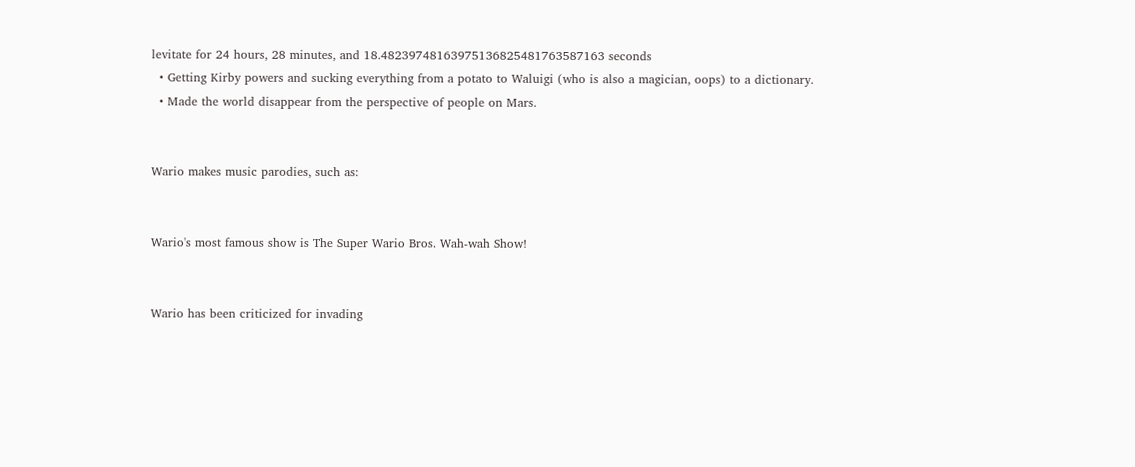levitate for 24 hours, 28 minutes, and 18.48239748163975136825481763587163 seconds
  • Getting Kirby powers and sucking everything from a potato to Waluigi (who is also a magician, oops) to a dictionary.
  • Made the world disappear from the perspective of people on Mars.


Wario makes music parodies, such as:


Wario's most famous show is The Super Wario Bros. Wah-wah Show!


Wario has been criticized for invading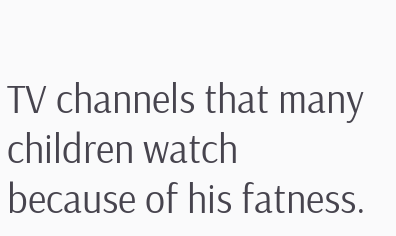TV channels that many children watch because of his fatness.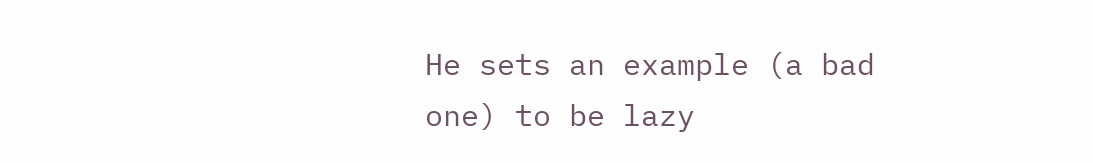He sets an example (a bad one) to be lazy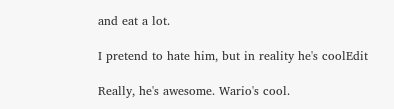and eat a lot.

I pretend to hate him, but in reality he's coolEdit

Really, he's awesome. Wario's cool.